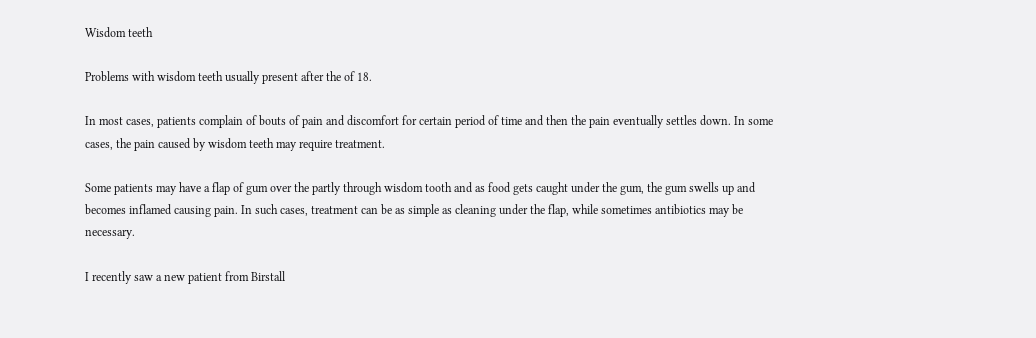Wisdom teeth

Problems with wisdom teeth usually present after the of 18.

In most cases, patients complain of bouts of pain and discomfort for certain period of time and then the pain eventually settles down. In some cases, the pain caused by wisdom teeth may require treatment.

Some patients may have a flap of gum over the partly through wisdom tooth and as food gets caught under the gum, the gum swells up and becomes inflamed causing pain. In such cases, treatment can be as simple as cleaning under the flap, while sometimes antibiotics may be necessary.

I recently saw a new patient from Birstall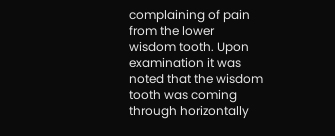complaining of pain from the lower wisdom tooth. Upon examination it was noted that the wisdom tooth was coming through horizontally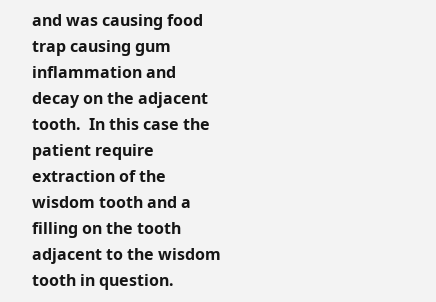and was causing food trap causing gum inflammation and decay on the adjacent tooth.  In this case the patient require extraction of the wisdom tooth and a filling on the tooth adjacent to the wisdom tooth in question.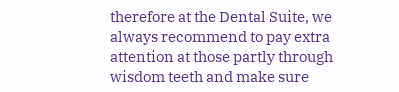therefore at the Dental Suite, we always recommend to pay extra attention at those partly through wisdom teeth and make sure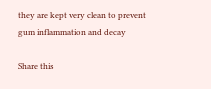they are kept very clean to prevent gum inflammation and decay

Share this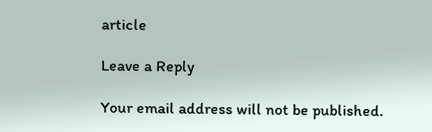article

Leave a Reply

Your email address will not be published.